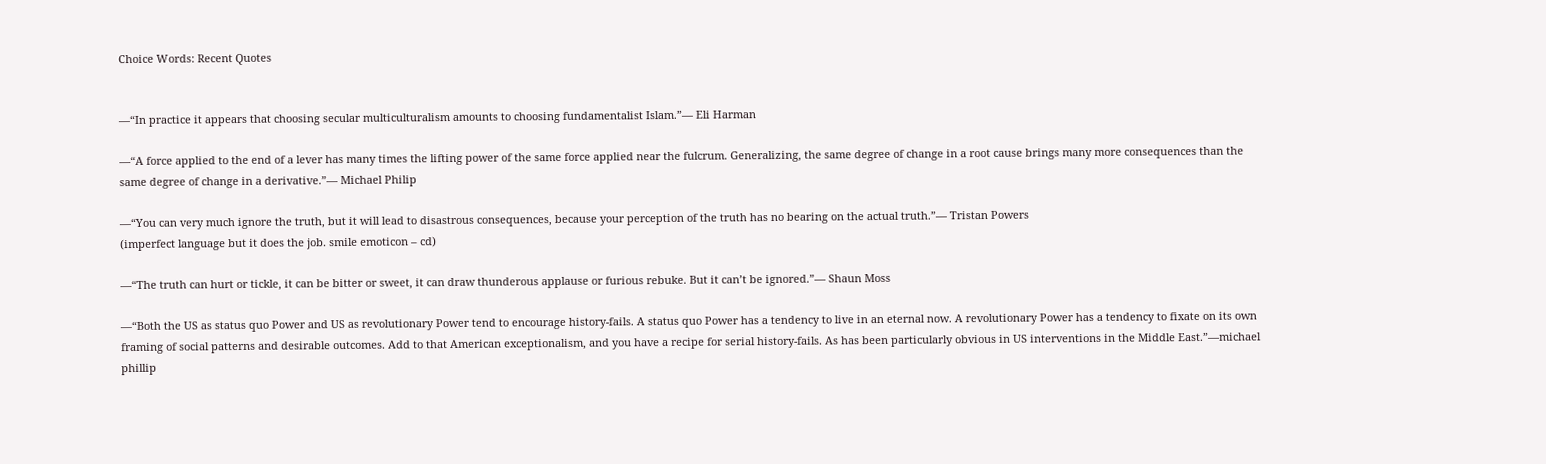Choice Words: Recent Quotes


—“In practice it appears that choosing secular multiculturalism amounts to choosing fundamentalist Islam.”— Eli Harman

—“A force applied to the end of a lever has many times the lifting power of the same force applied near the fulcrum. Generalizing, the same degree of change in a root cause brings many more consequences than the same degree of change in a derivative.”— Michael Philip

—“You can very much ignore the truth, but it will lead to disastrous consequences, because your perception of the truth has no bearing on the actual truth.”— Tristan Powers
(imperfect language but it does the job. smile emoticon – cd)

—“The truth can hurt or tickle, it can be bitter or sweet, it can draw thunderous applause or furious rebuke. But it can’t be ignored.”— Shaun Moss

—“Both the US as status quo Power and US as revolutionary Power tend to encourage history-fails. A status quo Power has a tendency to live in an eternal now. A revolutionary Power has a tendency to fixate on its own framing of social patterns and desirable outcomes. Add to that American exceptionalism, and you have a recipe for serial history-fails. As has been particularly obvious in US interventions in the Middle East.”—michael phillip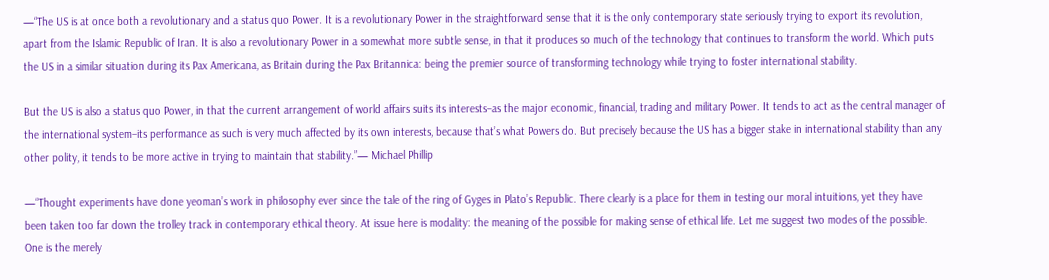—“The US is at once both a revolutionary and a status quo Power. It is a revolutionary Power in the straightforward sense that it is the only contemporary state seriously trying to export its revolution, apart from the Islamic Republic of Iran. It is also a revolutionary Power in a somewhat more subtle sense, in that it produces so much of the technology that continues to transform the world. Which puts the US in a similar situation during its Pax Americana, as Britain during the Pax Britannica: being the premier source of transforming technology while trying to foster international stability.

But the US is also a status quo Power, in that the current arrangement of world affairs suits its interests–as the major economic, financial, trading and military Power. It tends to act as the central manager of the international system–its performance as such is very much affected by its own interests, because that’s what Powers do. But precisely because the US has a bigger stake in international stability than any other polity, it tends to be more active in trying to maintain that stability.”— Michael Phillip

—“Thought experiments have done yeoman’s work in philosophy ever since the tale of the ring of Gyges in Plato’s Republic. There clearly is a place for them in testing our moral intuitions, yet they have been taken too far down the trolley track in contemporary ethical theory. At issue here is modality: the meaning of the possible for making sense of ethical life. Let me suggest two modes of the possible. One is the merely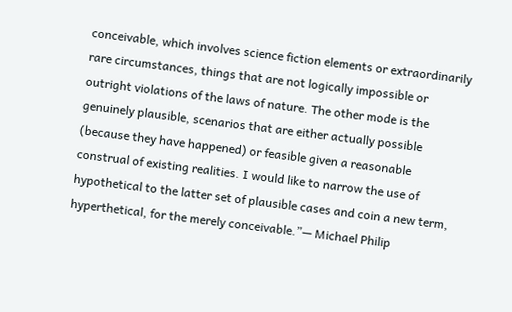conceivable, which involves science fiction elements or extraordinarily rare circumstances, things that are not logically impossible or outright violations of the laws of nature. The other mode is the genuinely plausible, scenarios that are either actually possible (because they have happened) or feasible given a reasonable construal of existing realities. I would like to narrow the use of hypothetical to the latter set of plausible cases and coin a new term, hyperthetical, for the merely conceivable.”— Michael Philip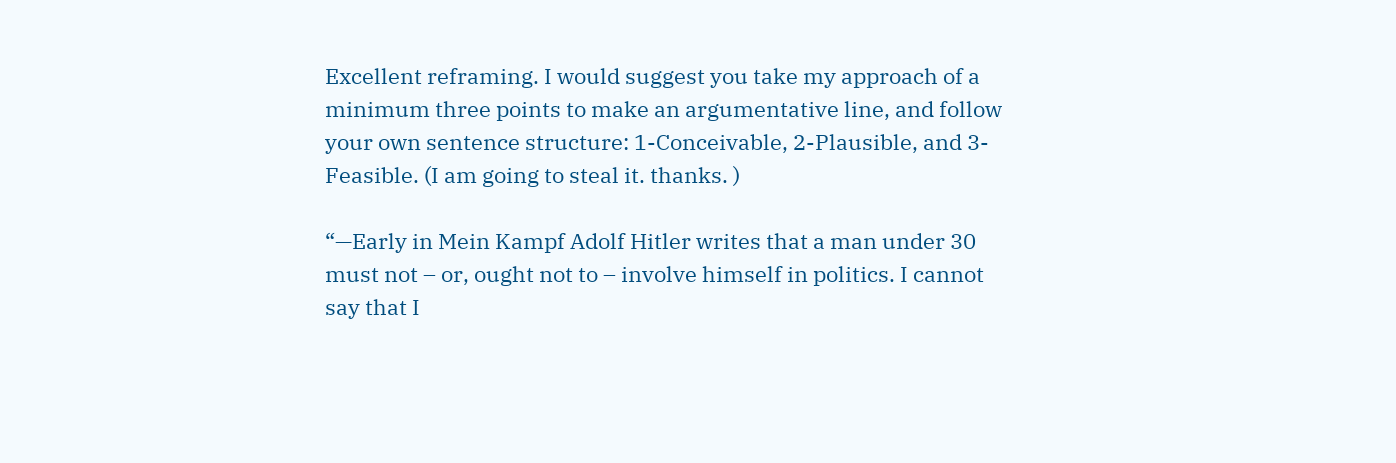Excellent reframing. I would suggest you take my approach of a minimum three points to make an argumentative line, and follow your own sentence structure: 1-Conceivable, 2-Plausible, and 3-Feasible. (I am going to steal it. thanks. )

“—Early in Mein Kampf Adolf Hitler writes that a man under 30 must not – or, ought not to – involve himself in politics. I cannot say that I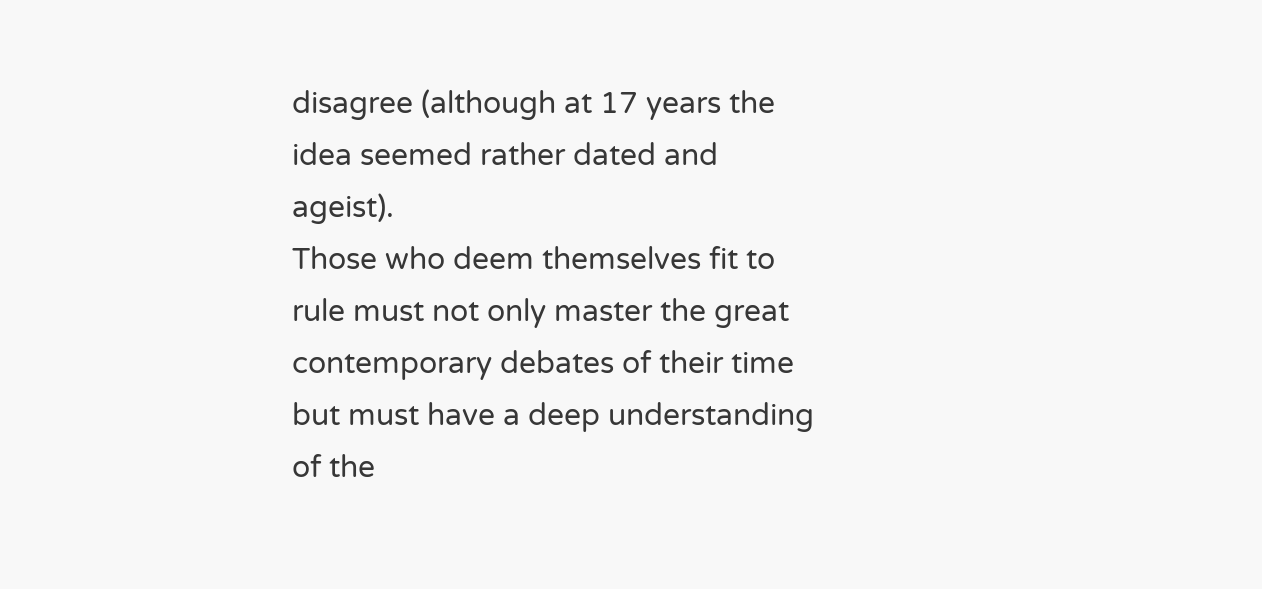disagree (although at 17 years the idea seemed rather dated and ageist).
Those who deem themselves fit to rule must not only master the great contemporary debates of their time but must have a deep understanding of the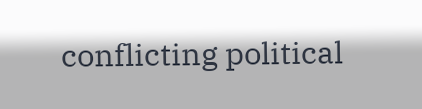conflicting political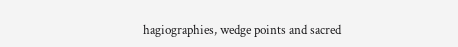hagiographies, wedge points and sacred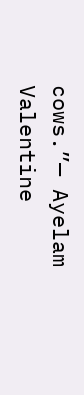cows.”— Ayelam Valentine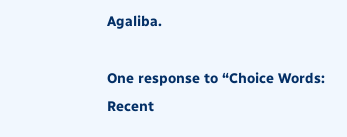Agaliba.

One response to “Choice Words: Recent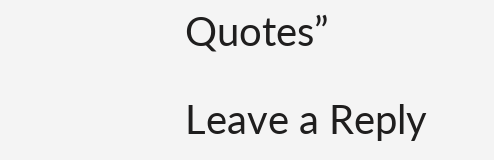Quotes”

Leave a Reply